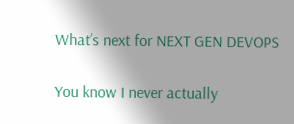What’s next for NEXT GEN DEVOPS

You know I never actually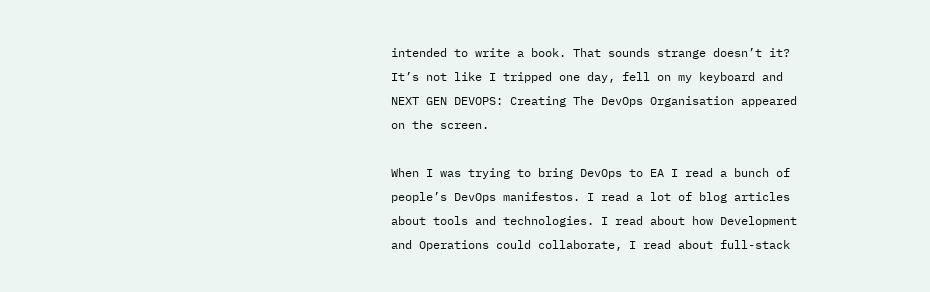intended to write a book. That sounds strange doesn’t it? It’s not like I tripped one day, fell on my keyboard and NEXT GEN DEVOPS: Creating The DevOps Organisation appeared on the screen.

When I was trying to bring DevOps to EA I read a bunch of people’s DevOps manifestos. I read a lot of blog articles about tools and technologies. I read about how Development and Operations could collaborate, I read about full-stack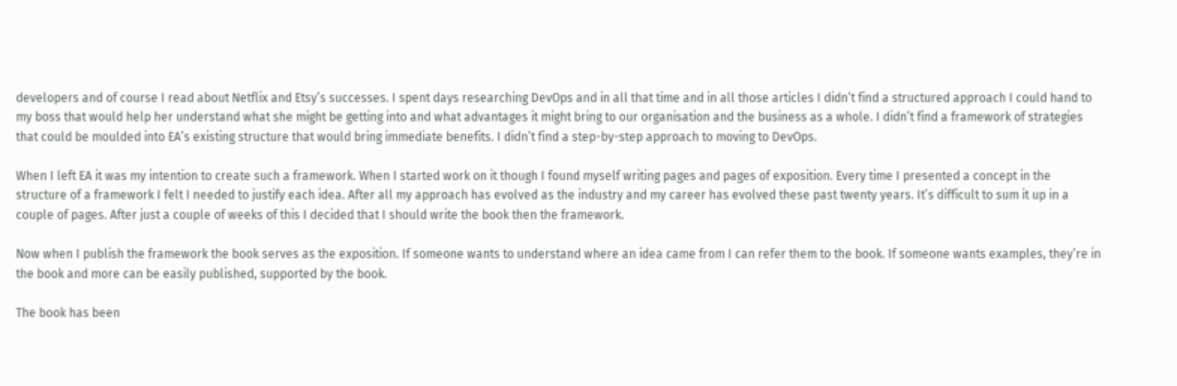developers and of course I read about Netflix and Etsy’s successes. I spent days researching DevOps and in all that time and in all those articles I didn’t find a structured approach I could hand to my boss that would help her understand what she might be getting into and what advantages it might bring to our organisation and the business as a whole. I didn’t find a framework of strategies that could be moulded into EA’s existing structure that would bring immediate benefits. I didn’t find a step-by-step approach to moving to DevOps.

When I left EA it was my intention to create such a framework. When I started work on it though I found myself writing pages and pages of exposition. Every time I presented a concept in the structure of a framework I felt I needed to justify each idea. After all my approach has evolved as the industry and my career has evolved these past twenty years. It’s difficult to sum it up in a couple of pages. After just a couple of weeks of this I decided that I should write the book then the framework.

Now when I publish the framework the book serves as the exposition. If someone wants to understand where an idea came from I can refer them to the book. If someone wants examples, they’re in the book and more can be easily published, supported by the book.

The book has been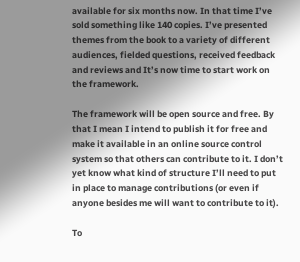available for six months now. In that time I’ve sold something like 140 copies. I’ve presented themes from the book to a variety of different audiences, fielded questions, received feedback and reviews and It’s now time to start work on the framework.

The framework will be open source and free. By that I mean I intend to publish it for free and make it available in an online source control system so that others can contribute to it. I don’t yet know what kind of structure I’ll need to put in place to manage contributions (or even if anyone besides me will want to contribute to it).

To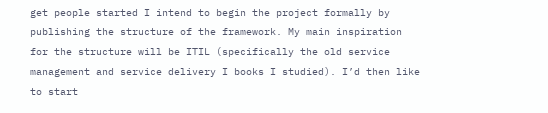get people started I intend to begin the project formally by publishing the structure of the framework. My main inspiration for the structure will be ITIL (specifically the old service management and service delivery I books I studied). I’d then like to start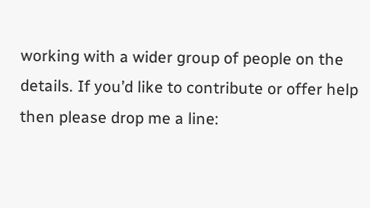working with a wider group of people on the details. If you’d like to contribute or offer help then please drop me a line: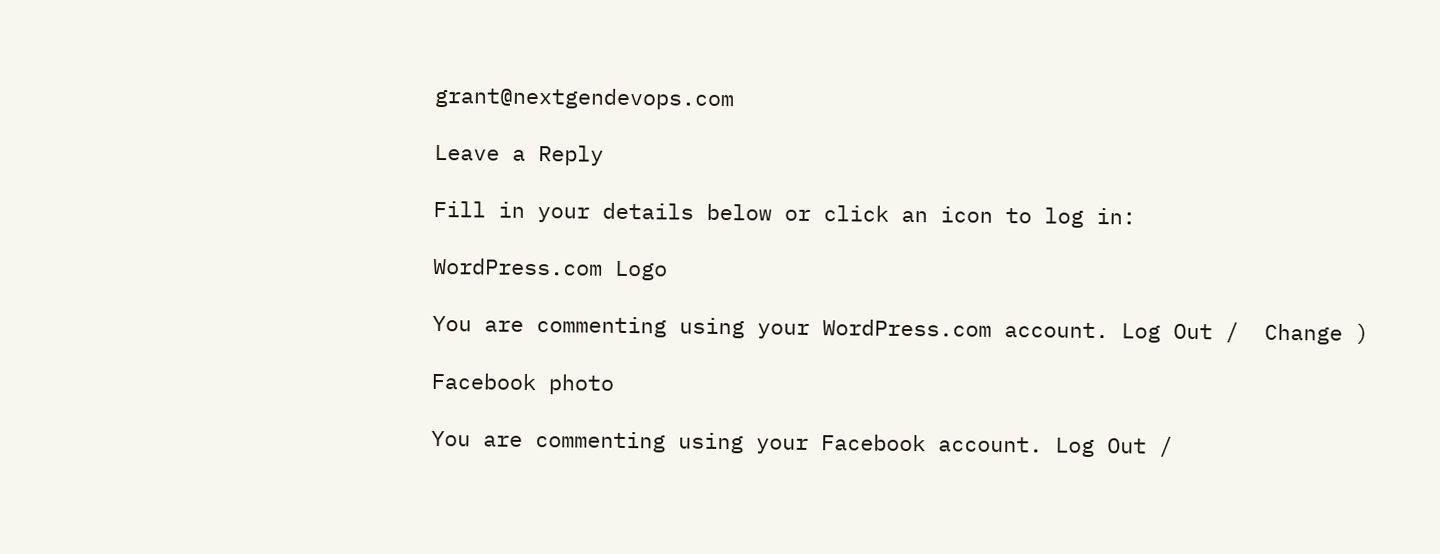grant@nextgendevops.com

Leave a Reply

Fill in your details below or click an icon to log in:

WordPress.com Logo

You are commenting using your WordPress.com account. Log Out /  Change )

Facebook photo

You are commenting using your Facebook account. Log Out /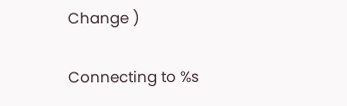Change )

Connecting to %s